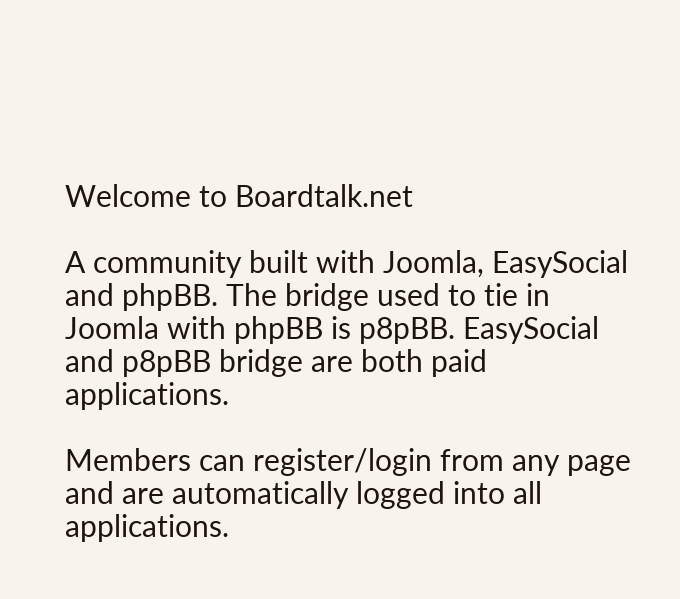Welcome to Boardtalk.net

A community built with Joomla, EasySocial and phpBB. The bridge used to tie in Joomla with phpBB is p8pBB. EasySocial and p8pBB bridge are both paid applications.

Members can register/login from any page and are automatically logged into all applications.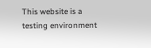This website is a testing environment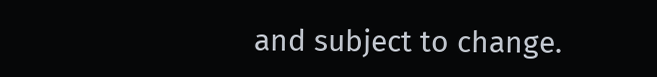and subject to change.